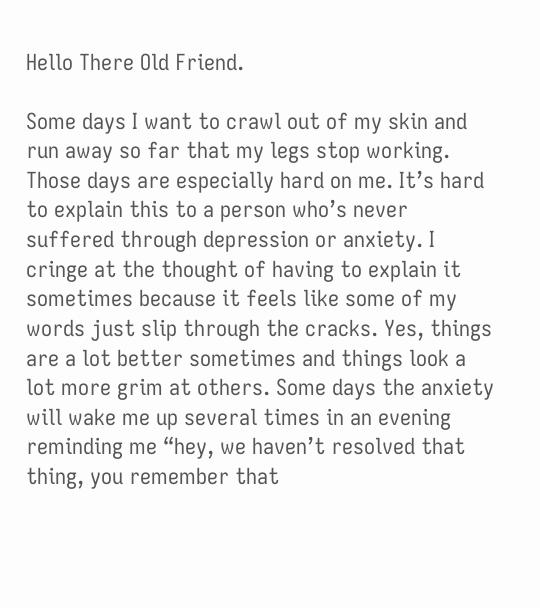Hello There Old Friend.

Some days I want to crawl out of my skin and run away so far that my legs stop working. Those days are especially hard on me. It’s hard to explain this to a person who’s never suffered through depression or anxiety. I cringe at the thought of having to explain it sometimes because it feels like some of my words just slip through the cracks. Yes, things are a lot better sometimes and things look a lot more grim at others. Some days the anxiety will wake me up several times in an evening reminding me “hey, we haven’t resolved that thing, you remember that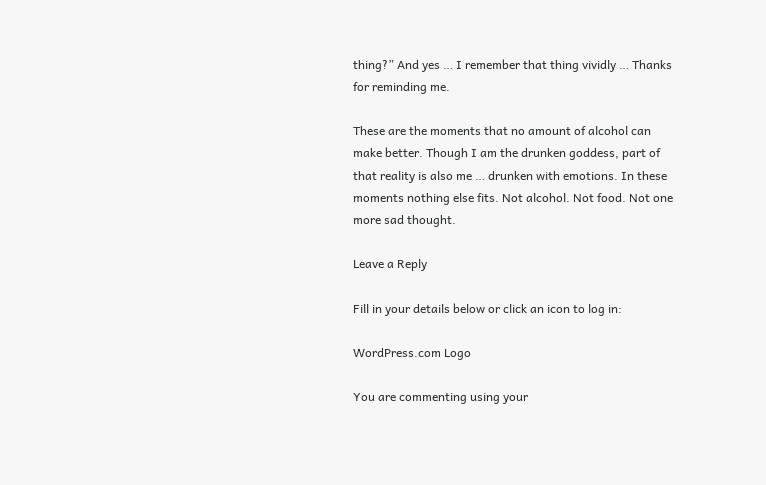thing?” And yes … I remember that thing vividly … Thanks for reminding me.

These are the moments that no amount of alcohol can make better. Though I am the drunken goddess, part of that reality is also me … drunken with emotions. In these moments nothing else fits. Not alcohol. Not food. Not one more sad thought.

Leave a Reply

Fill in your details below or click an icon to log in:

WordPress.com Logo

You are commenting using your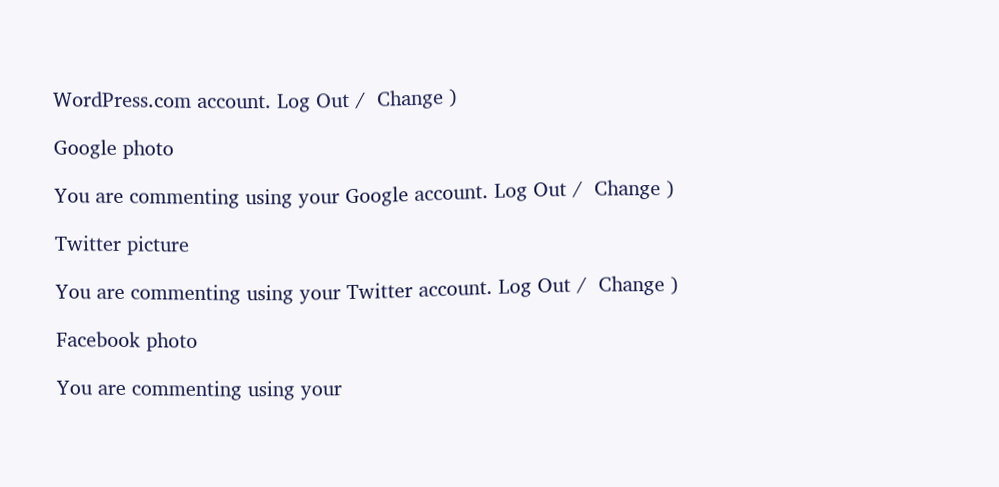WordPress.com account. Log Out /  Change )

Google photo

You are commenting using your Google account. Log Out /  Change )

Twitter picture

You are commenting using your Twitter account. Log Out /  Change )

Facebook photo

You are commenting using your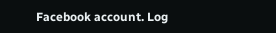Facebook account. Log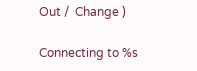Out /  Change )

Connecting to %s